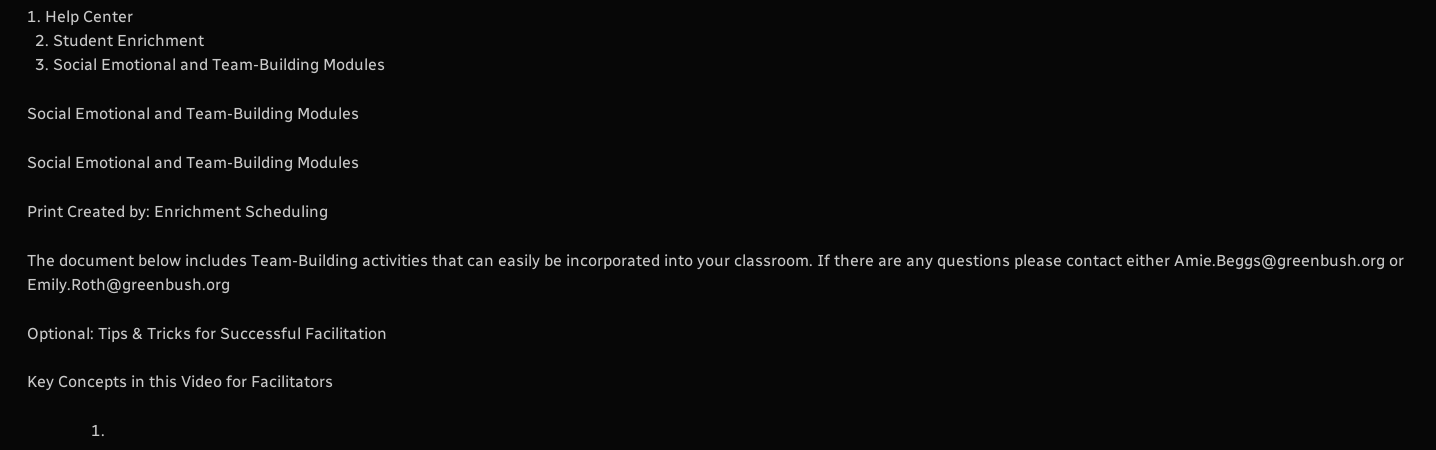1. Help Center
  2. Student Enrichment
  3. Social Emotional and Team-Building Modules

Social Emotional and Team-Building Modules

Social Emotional and Team-Building Modules

Print Created by: Enrichment Scheduling

The document below includes Team-Building activities that can easily be incorporated into your classroom. If there are any questions please contact either Amie.Beggs@greenbush.org or Emily.Roth@greenbush.org

Optional: Tips & Tricks for Successful Facilitation

Key Concepts in this Video for Facilitators

                1.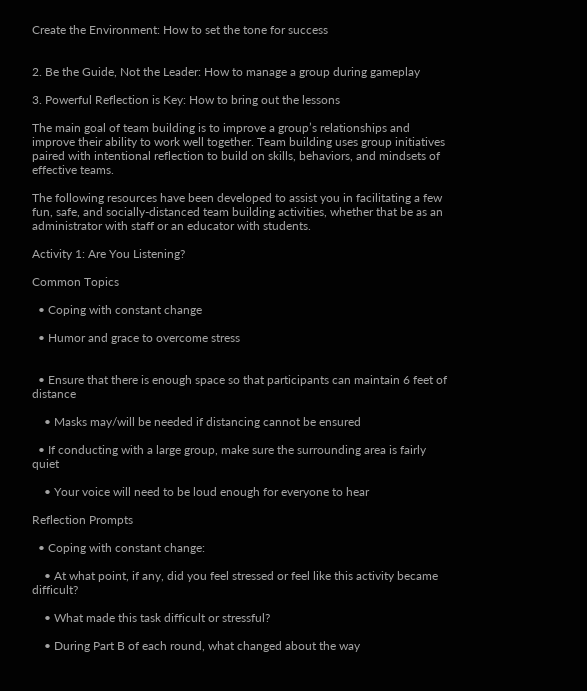Create the Environment: How to set the tone for success


2. Be the Guide, Not the Leader: How to manage a group during gameplay

3. Powerful Reflection is Key: How to bring out the lessons

The main goal of team building is to improve a group’s relationships and improve their ability to work well together. Team building uses group initiatives paired with intentional reflection to build on skills, behaviors, and mindsets of effective teams.

The following resources have been developed to assist you in facilitating a few fun, safe, and socially-distanced team building activities, whether that be as an administrator with staff or an educator with students.

Activity 1: Are You Listening?

Common Topics

  • Coping with constant change

  • Humor and grace to overcome stress


  • Ensure that there is enough space so that participants can maintain 6 feet of distance

    • Masks may/will be needed if distancing cannot be ensured

  • If conducting with a large group, make sure the surrounding area is fairly quiet

    • Your voice will need to be loud enough for everyone to hear

Reflection Prompts

  • Coping with constant change:

    • At what point, if any, did you feel stressed or feel like this activity became difficult?

    • What made this task difficult or stressful?

    • During Part B of each round, what changed about the way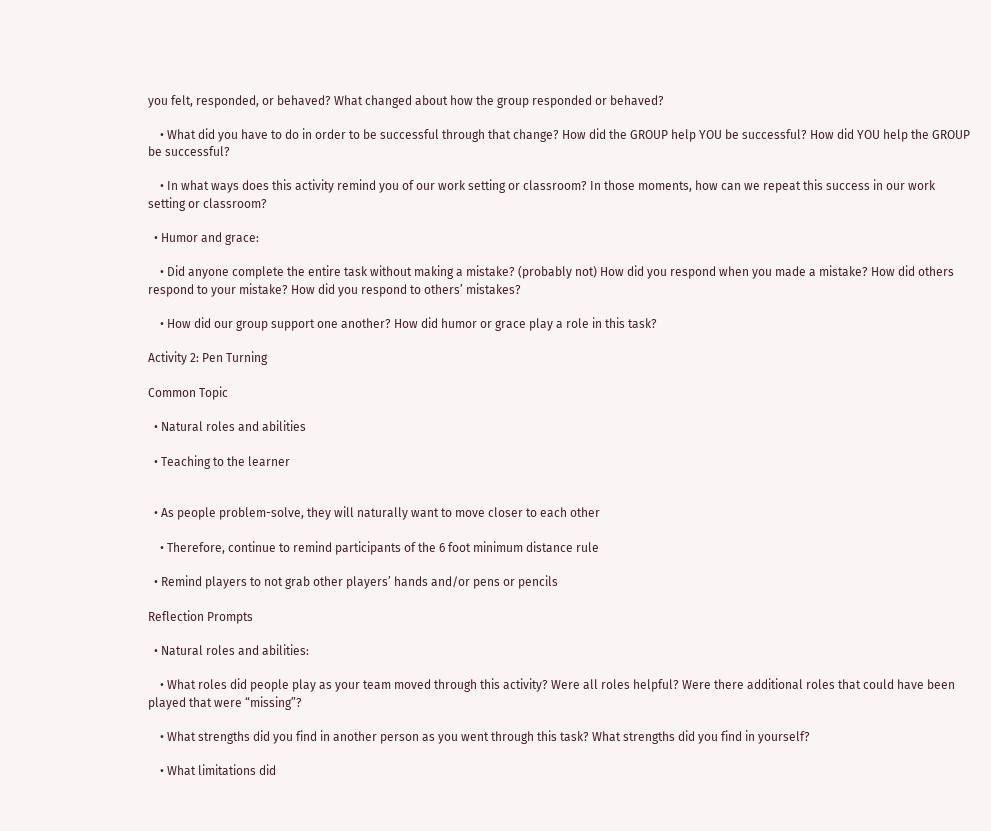you felt, responded, or behaved? What changed about how the group responded or behaved?

    • What did you have to do in order to be successful through that change? How did the GROUP help YOU be successful? How did YOU help the GROUP be successful?

    • In what ways does this activity remind you of our work setting or classroom? In those moments, how can we repeat this success in our work setting or classroom?

  • Humor and grace:

    • Did anyone complete the entire task without making a mistake? (probably not) How did you respond when you made a mistake? How did others respond to your mistake? How did you respond to others’ mistakes?

    • How did our group support one another? How did humor or grace play a role in this task?

Activity 2: Pen Turning

Common Topic

  • Natural roles and abilities

  • Teaching to the learner


  • As people problem-solve, they will naturally want to move closer to each other

    • Therefore, continue to remind participants of the 6 foot minimum distance rule

  • Remind players to not grab other players’ hands and/or pens or pencils

Reflection Prompts

  • Natural roles and abilities:

    • What roles did people play as your team moved through this activity? Were all roles helpful? Were there additional roles that could have been played that were “missing”?

    • What strengths did you find in another person as you went through this task? What strengths did you find in yourself?

    • What limitations did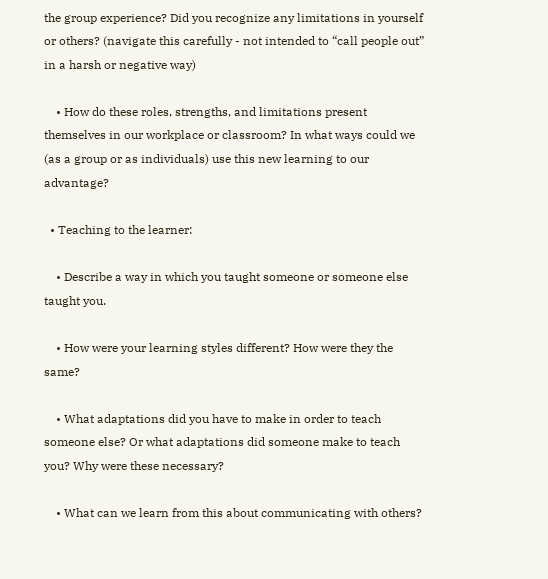the group experience? Did you recognize any limitations in yourself or others? (navigate this carefully - not intended to “call people out” in a harsh or negative way)

    • How do these roles, strengths, and limitations present themselves in our workplace or classroom? In what ways could we (as a group or as individuals) use this new learning to our advantage?

  • Teaching to the learner:

    • Describe a way in which you taught someone or someone else taught you.

    • How were your learning styles different? How were they the same?

    • What adaptations did you have to make in order to teach someone else? Or what adaptations did someone make to teach you? Why were these necessary?

    • What can we learn from this about communicating with others?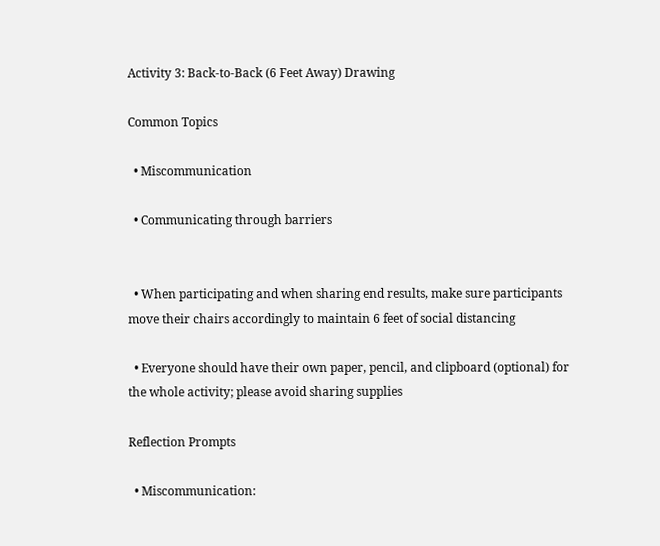Activity 3: Back-to-Back (6 Feet Away) Drawing

Common Topics

  • Miscommunication

  • Communicating through barriers


  • When participating and when sharing end results, make sure participants move their chairs accordingly to maintain 6 feet of social distancing

  • Everyone should have their own paper, pencil, and clipboard (optional) for the whole activity; please avoid sharing supplies

Reflection Prompts

  • Miscommunication: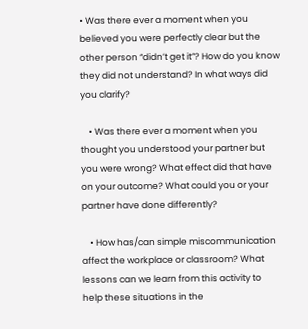• Was there ever a moment when you believed you were perfectly clear but the other person “didn’t get it”? How do you know they did not understand? In what ways did you clarify?

    • Was there ever a moment when you thought you understood your partner but you were wrong? What effect did that have on your outcome? What could you or your partner have done differently?

    • How has/can simple miscommunication affect the workplace or classroom? What lessons can we learn from this activity to help these situations in the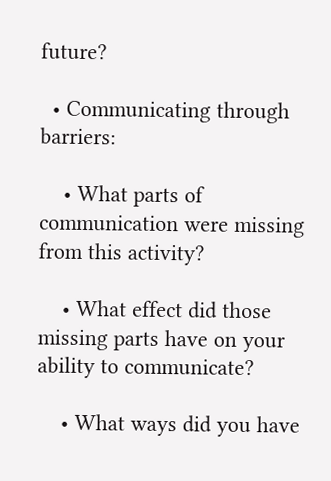future?

  • Communicating through barriers:

    • What parts of communication were missing from this activity?

    • What effect did those missing parts have on your ability to communicate?

    • What ways did you have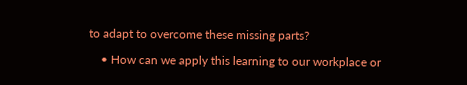to adapt to overcome these missing parts?

    • How can we apply this learning to our workplace or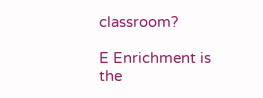classroom?

E Enrichment is the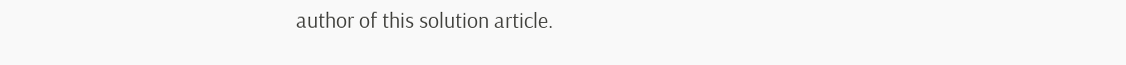author of this solution article.